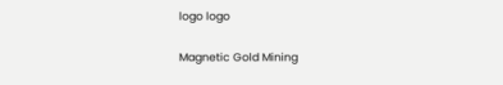logo logo

Magnetic Gold Mining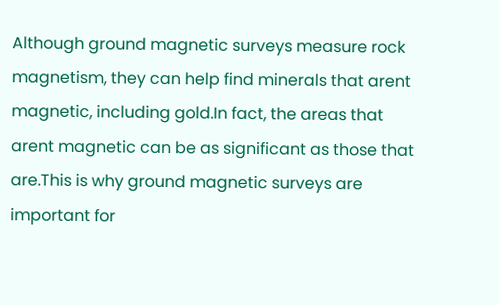Although ground magnetic surveys measure rock magnetism, they can help find minerals that arent magnetic, including gold.In fact, the areas that arent magnetic can be as significant as those that are.This is why ground magnetic surveys are important for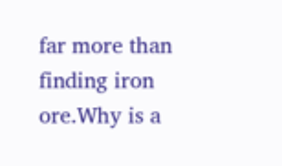far more than finding iron ore.Why is a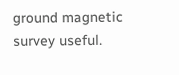ground magnetic survey useful.